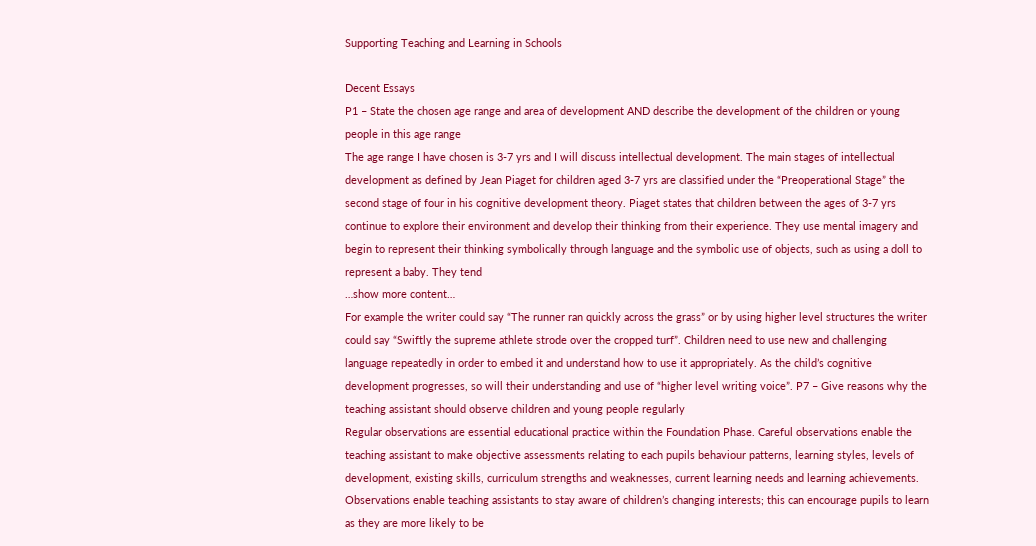Supporting Teaching and Learning in Schools

Decent Essays
P1 – State the chosen age range and area of development AND describe the development of the children or young people in this age range
The age range I have chosen is 3-7 yrs and I will discuss intellectual development. The main stages of intellectual development as defined by Jean Piaget for children aged 3-7 yrs are classified under the “Preoperational Stage” the second stage of four in his cognitive development theory. Piaget states that children between the ages of 3-7 yrs continue to explore their environment and develop their thinking from their experience. They use mental imagery and begin to represent their thinking symbolically through language and the symbolic use of objects, such as using a doll to represent a baby. They tend
…show more content…
For example the writer could say “The runner ran quickly across the grass” or by using higher level structures the writer could say “Swiftly the supreme athlete strode over the cropped turf”. Children need to use new and challenging language repeatedly in order to embed it and understand how to use it appropriately. As the child’s cognitive development progresses, so will their understanding and use of “higher level writing voice”. P7 – Give reasons why the teaching assistant should observe children and young people regularly
Regular observations are essential educational practice within the Foundation Phase. Careful observations enable the teaching assistant to make objective assessments relating to each pupils behaviour patterns, learning styles, levels of development, existing skills, curriculum strengths and weaknesses, current learning needs and learning achievements. Observations enable teaching assistants to stay aware of children’s changing interests; this can encourage pupils to learn as they are more likely to be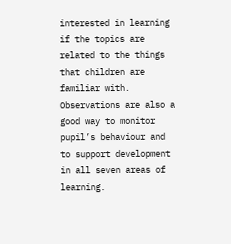interested in learning if the topics are related to the things that children are familiar with. Observations are also a good way to monitor pupil’s behaviour and to support development in all seven areas of learning.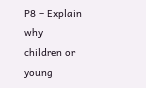P8 – Explain why children or young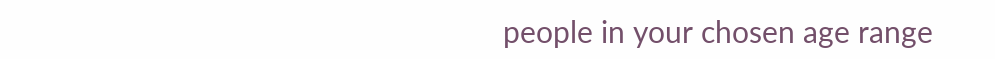people in your chosen age range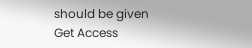should be given
Get Access